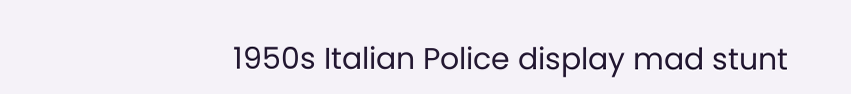1950s Italian Police display mad stunt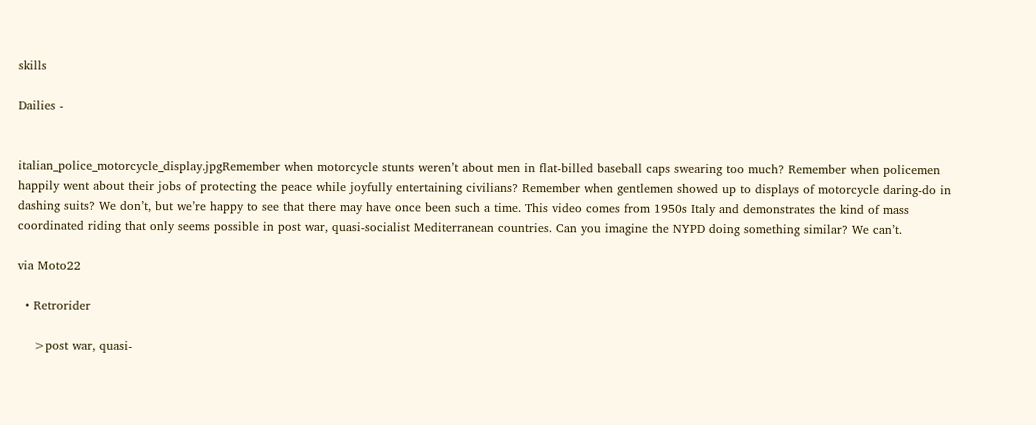skills

Dailies -


italian_police_motorcycle_display.jpgRemember when motorcycle stunts weren’t about men in flat-billed baseball caps swearing too much? Remember when policemen happily went about their jobs of protecting the peace while joyfully entertaining civilians? Remember when gentlemen showed up to displays of motorcycle daring-do in dashing suits? We don’t, but we’re happy to see that there may have once been such a time. This video comes from 1950s Italy and demonstrates the kind of mass coordinated riding that only seems possible in post war, quasi-socialist Mediterranean countries. Can you imagine the NYPD doing something similar? We can’t.

via Moto22

  • Retrorider

    >post war, quasi-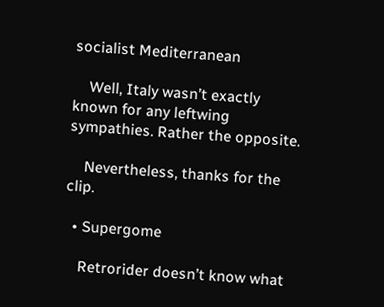socialist Mediterranean

    Well, Italy wasn’t exactly known for any leftwing sympathies. Rather the opposite.

    Nevertheless, thanks for the clip.

  • Supergome

    Retrorider doesn’t know what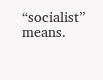“socialist” means.